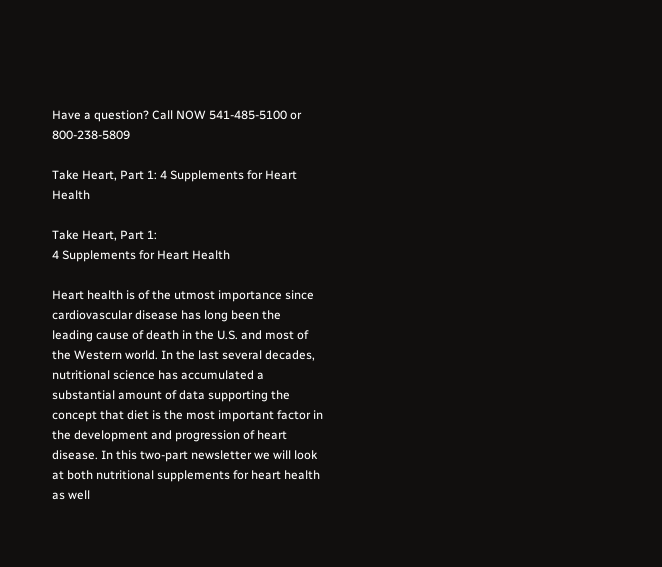Have a question? Call NOW 541-485-5100 or 800-238-5809

Take Heart, Part 1: 4 Supplements for Heart Health

Take Heart, Part 1:
4 Supplements for Heart Health

Heart health is of the utmost importance since cardiovascular disease has long been the leading cause of death in the U.S. and most of the Western world. In the last several decades, nutritional science has accumulated a substantial amount of data supporting the concept that diet is the most important factor in the development and progression of heart disease. In this two-part newsletter we will look at both nutritional supplements for heart health as well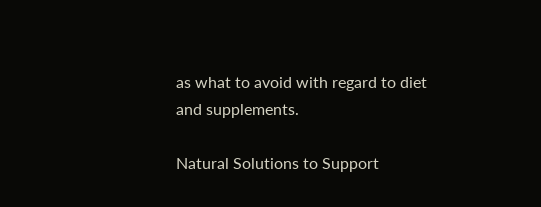as what to avoid with regard to diet and supplements.

Natural Solutions to Support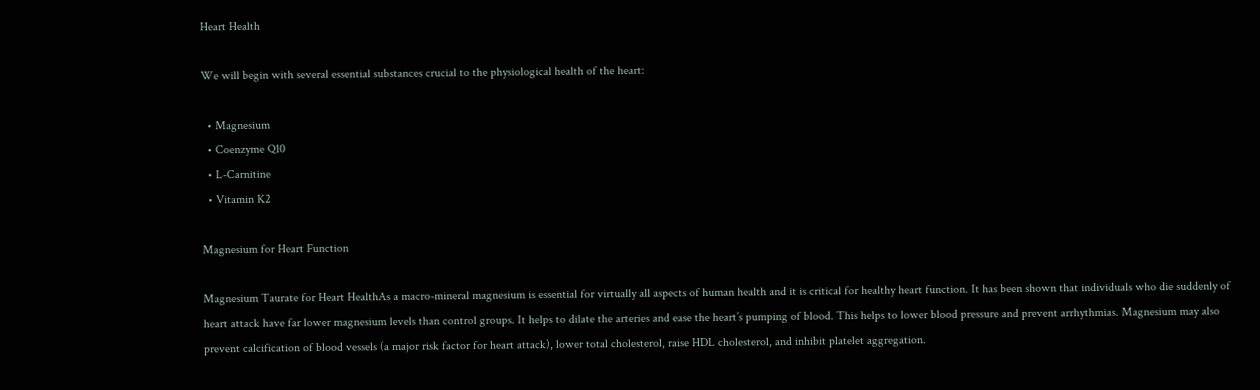Heart Health

We will begin with several essential substances crucial to the physiological health of the heart:

  • Magnesium
  • Coenzyme Q10
  • L-Carnitine
  • Vitamin K2

Magnesium for Heart Function

Magnesium Taurate for Heart HealthAs a macro-mineral magnesium is essential for virtually all aspects of human health and it is critical for healthy heart function. It has been shown that individuals who die suddenly of heart attack have far lower magnesium levels than control groups. It helps to dilate the arteries and ease the heart’s pumping of blood. This helps to lower blood pressure and prevent arrhythmias. Magnesium may also prevent calcification of blood vessels (a major risk factor for heart attack), lower total cholesterol, raise HDL cholesterol, and inhibit platelet aggregation.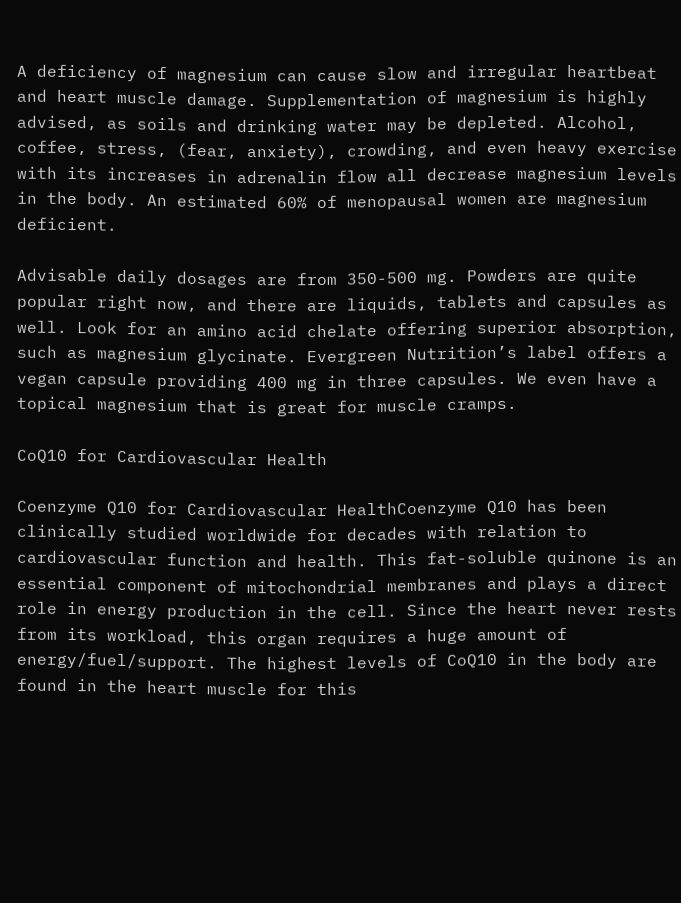A deficiency of magnesium can cause slow and irregular heartbeat and heart muscle damage. Supplementation of magnesium is highly advised, as soils and drinking water may be depleted. Alcohol, coffee, stress, (fear, anxiety), crowding, and even heavy exercise with its increases in adrenalin flow all decrease magnesium levels in the body. An estimated 60% of menopausal women are magnesium deficient.

Advisable daily dosages are from 350-500 mg. Powders are quite popular right now, and there are liquids, tablets and capsules as well. Look for an amino acid chelate offering superior absorption, such as magnesium glycinate. Evergreen Nutrition’s label offers a vegan capsule providing 400 mg in three capsules. We even have a topical magnesium that is great for muscle cramps.

CoQ10 for Cardiovascular Health

Coenzyme Q10 for Cardiovascular HealthCoenzyme Q10 has been clinically studied worldwide for decades with relation to cardiovascular function and health. This fat-soluble quinone is an essential component of mitochondrial membranes and plays a direct role in energy production in the cell. Since the heart never rests from its workload, this organ requires a huge amount of energy/fuel/support. The highest levels of CoQ10 in the body are found in the heart muscle for this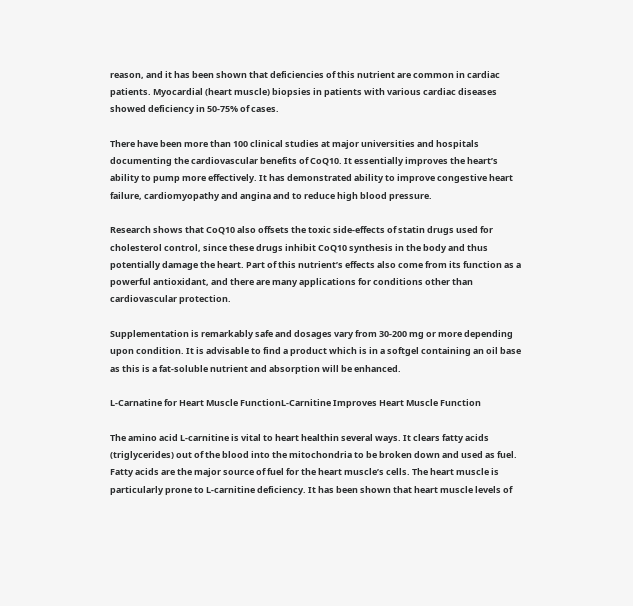reason, and it has been shown that deficiencies of this nutrient are common in cardiac patients. Myocardial (heart muscle) biopsies in patients with various cardiac diseases showed deficiency in 50-75% of cases.

There have been more than 100 clinical studies at major universities and hospitals documenting the cardiovascular benefits of CoQ10. It essentially improves the heart’s ability to pump more effectively. It has demonstrated ability to improve congestive heart failure, cardiomyopathy and angina and to reduce high blood pressure.

Research shows that CoQ10 also offsets the toxic side-effects of statin drugs used for cholesterol control, since these drugs inhibit CoQ10 synthesis in the body and thus potentially damage the heart. Part of this nutrient’s effects also come from its function as a powerful antioxidant, and there are many applications for conditions other than cardiovascular protection.

Supplementation is remarkably safe and dosages vary from 30-200 mg or more depending upon condition. It is advisable to find a product which is in a softgel containing an oil base as this is a fat-soluble nutrient and absorption will be enhanced.

L-Carnatine for Heart Muscle FunctionL-Carnitine Improves Heart Muscle Function

The amino acid L-carnitine is vital to heart healthin several ways. It clears fatty acids (triglycerides) out of the blood into the mitochondria to be broken down and used as fuel. Fatty acids are the major source of fuel for the heart muscle’s cells. The heart muscle is particularly prone to L-carnitine deficiency. It has been shown that heart muscle levels of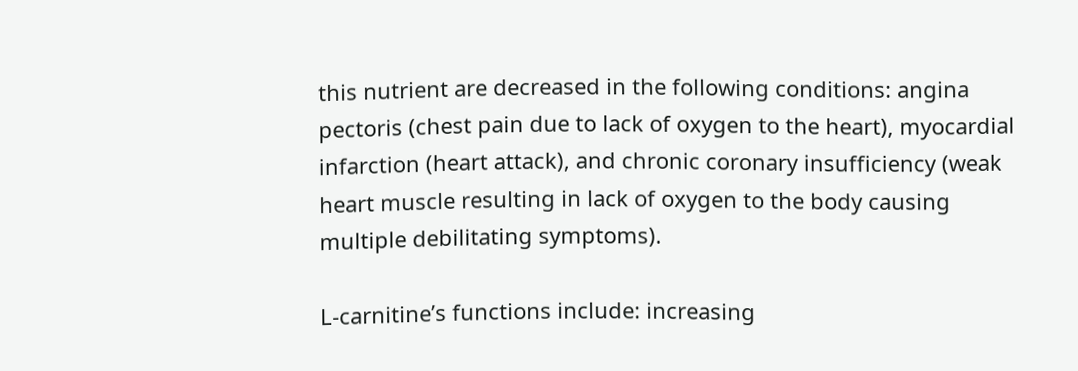this nutrient are decreased in the following conditions: angina pectoris (chest pain due to lack of oxygen to the heart), myocardial infarction (heart attack), and chronic coronary insufficiency (weak heart muscle resulting in lack of oxygen to the body causing multiple debilitating symptoms).

L-carnitine’s functions include: increasing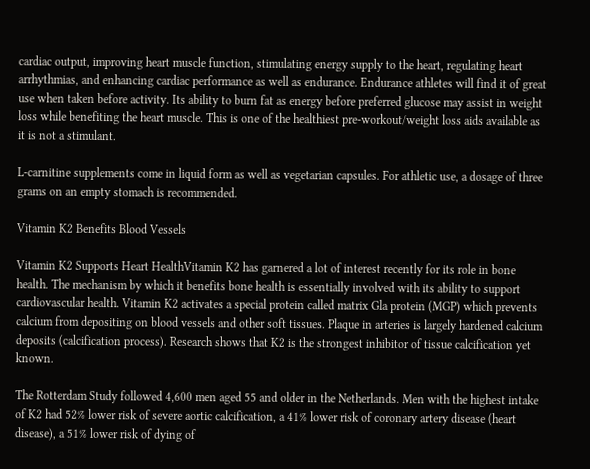cardiac output, improving heart muscle function, stimulating energy supply to the heart, regulating heart arrhythmias, and enhancing cardiac performance as well as endurance. Endurance athletes will find it of great use when taken before activity. Its ability to burn fat as energy before preferred glucose may assist in weight loss while benefiting the heart muscle. This is one of the healthiest pre-workout/weight loss aids available as it is not a stimulant.

L-carnitine supplements come in liquid form as well as vegetarian capsules. For athletic use, a dosage of three grams on an empty stomach is recommended.

Vitamin K2 Benefits Blood Vessels

Vitamin K2 Supports Heart HealthVitamin K2 has garnered a lot of interest recently for its role in bone health. The mechanism by which it benefits bone health is essentially involved with its ability to support cardiovascular health. Vitamin K2 activates a special protein called matrix Gla protein (MGP) which prevents calcium from depositing on blood vessels and other soft tissues. Plaque in arteries is largely hardened calcium deposits (calcification process). Research shows that K2 is the strongest inhibitor of tissue calcification yet known.

The Rotterdam Study followed 4,600 men aged 55 and older in the Netherlands. Men with the highest intake of K2 had 52% lower risk of severe aortic calcification, a 41% lower risk of coronary artery disease (heart disease), a 51% lower risk of dying of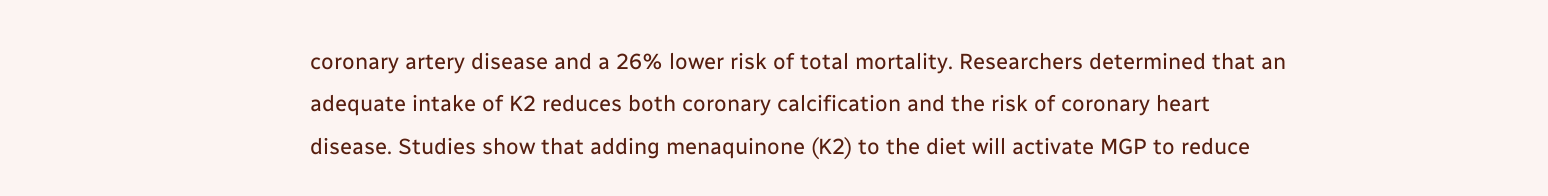coronary artery disease and a 26% lower risk of total mortality. Researchers determined that an adequate intake of K2 reduces both coronary calcification and the risk of coronary heart disease. Studies show that adding menaquinone (K2) to the diet will activate MGP to reduce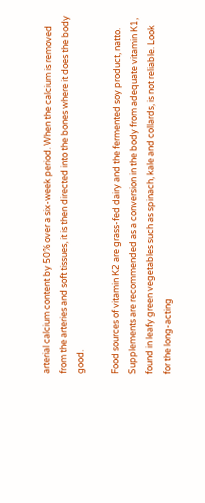arterial calcium content by 50% over a six-week period. When the calcium is removed from the arteries and soft tissues, it is then directed into the bones where it does the body good.

Food sources of vitamin K2 are grass-fed dairy and the fermented soy product, natto. Supplements are recommended as a conversion in the body from adequate vitamin K1, found in leafy green vegetables such as spinach, kale and collards, is not reliable. Look for the long-acting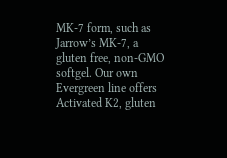MK-7 form, such as Jarrow’s MK-7, a gluten free, non-GMO softgel. Our own Evergreen line offers Activated K2, gluten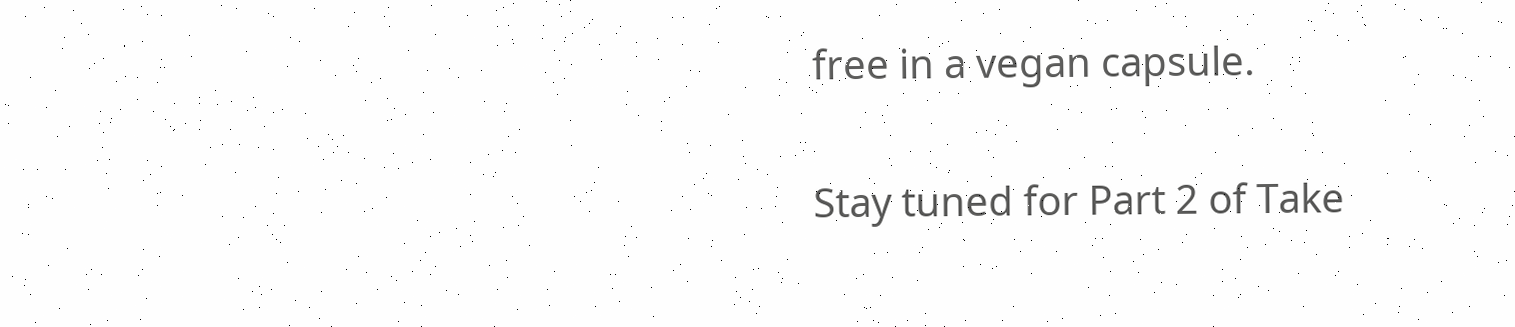free in a vegan capsule.

Stay tuned for Part 2 of Take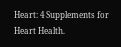Heart: 4 Supplements for Heart Health.